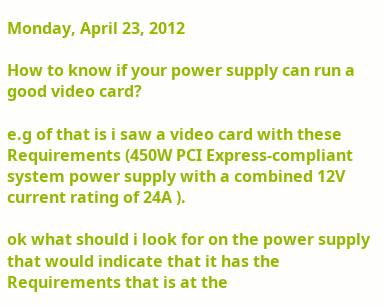Monday, April 23, 2012

How to know if your power supply can run a good video card?

e.g of that is i saw a video card with these Requirements (450W PCI Express-compliant system power supply with a combined 12V current rating of 24A ).

ok what should i look for on the power supply that would indicate that it has the Requirements that is at the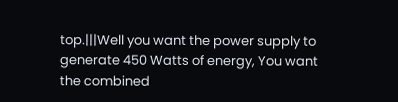top.|||Well you want the power supply to generate 450 Watts of energy, You want the combined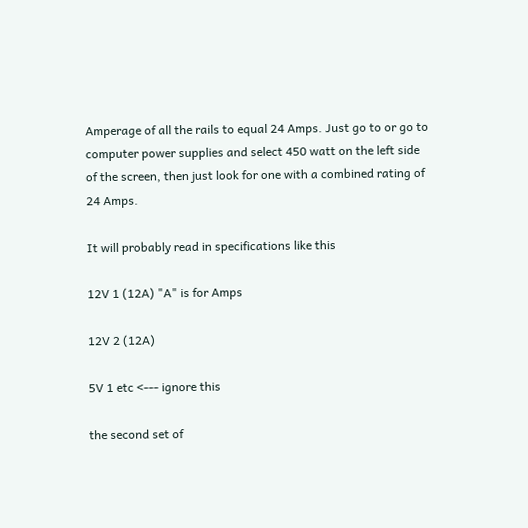Amperage of all the rails to equal 24 Amps. Just go to or go to computer power supplies and select 450 watt on the left side of the screen, then just look for one with a combined rating of 24 Amps.

It will probably read in specifications like this

12V 1 (12A) "A" is for Amps

12V 2 (12A)

5V 1 etc <--- ignore this

the second set of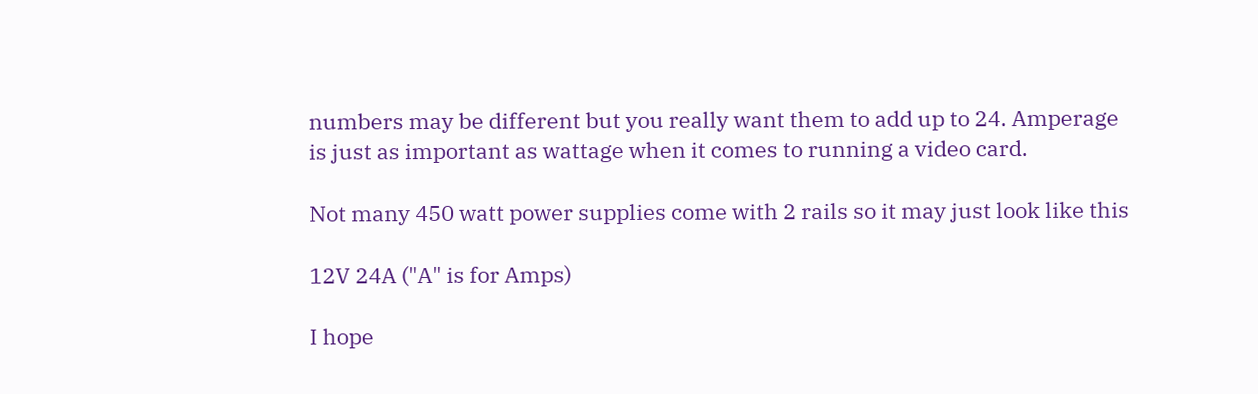numbers may be different but you really want them to add up to 24. Amperage is just as important as wattage when it comes to running a video card.

Not many 450 watt power supplies come with 2 rails so it may just look like this

12V 24A ("A" is for Amps)

I hope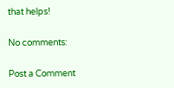that helps!

No comments:

Post a Comment